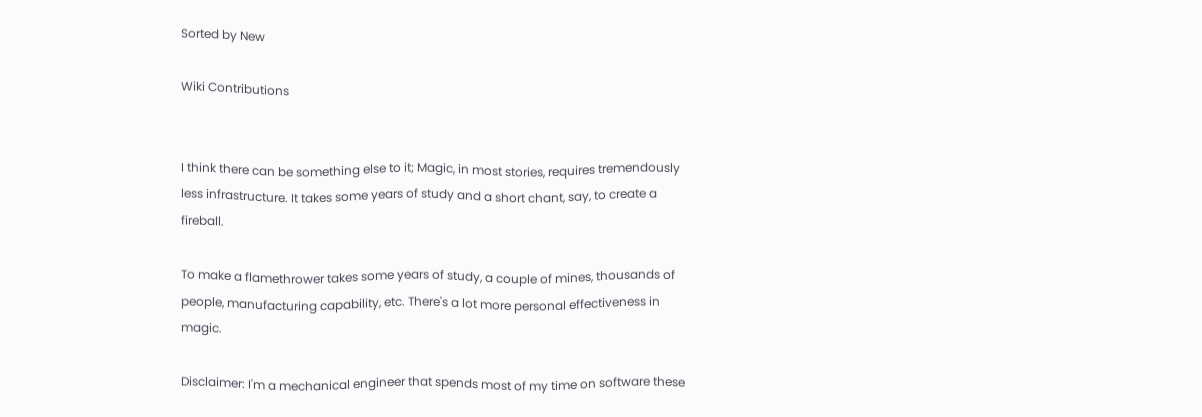Sorted by New

Wiki Contributions


I think there can be something else to it; Magic, in most stories, requires tremendously less infrastructure. It takes some years of study and a short chant, say, to create a fireball.

To make a flamethrower takes some years of study, a couple of mines, thousands of people, manufacturing capability, etc. There's a lot more personal effectiveness in magic.

Disclaimer: I'm a mechanical engineer that spends most of my time on software these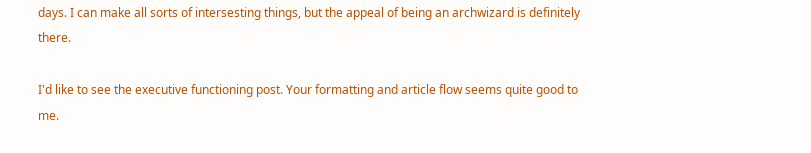days. I can make all sorts of intersesting things, but the appeal of being an archwizard is definitely there.

I'd like to see the executive functioning post. Your formatting and article flow seems quite good to me.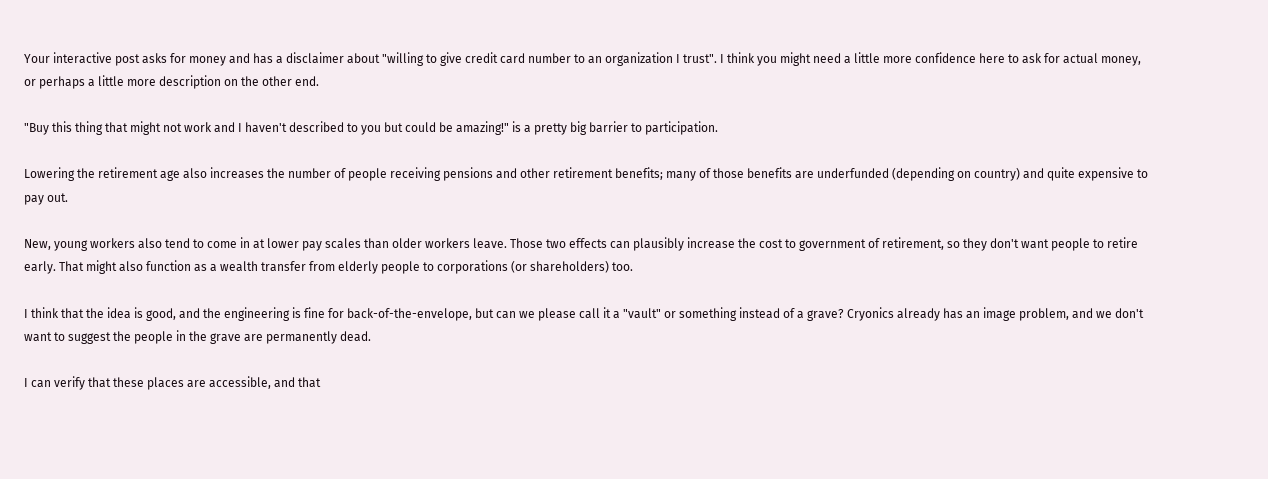Your interactive post asks for money and has a disclaimer about "willing to give credit card number to an organization I trust". I think you might need a little more confidence here to ask for actual money, or perhaps a little more description on the other end.

"Buy this thing that might not work and I haven't described to you but could be amazing!" is a pretty big barrier to participation.

Lowering the retirement age also increases the number of people receiving pensions and other retirement benefits; many of those benefits are underfunded (depending on country) and quite expensive to pay out.

New, young workers also tend to come in at lower pay scales than older workers leave. Those two effects can plausibly increase the cost to government of retirement, so they don't want people to retire early. That might also function as a wealth transfer from elderly people to corporations (or shareholders) too.

I think that the idea is good, and the engineering is fine for back-of-the-envelope, but can we please call it a "vault" or something instead of a grave? Cryonics already has an image problem, and we don't want to suggest the people in the grave are permanently dead.

I can verify that these places are accessible, and that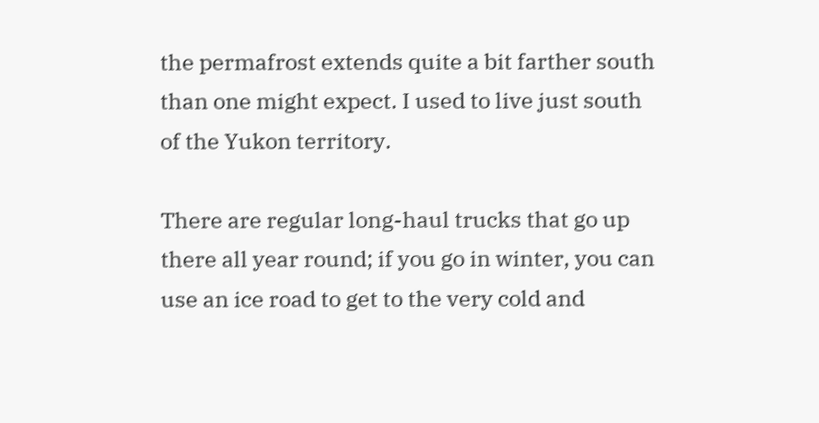the permafrost extends quite a bit farther south than one might expect. I used to live just south of the Yukon territory.

There are regular long-haul trucks that go up there all year round; if you go in winter, you can use an ice road to get to the very cold and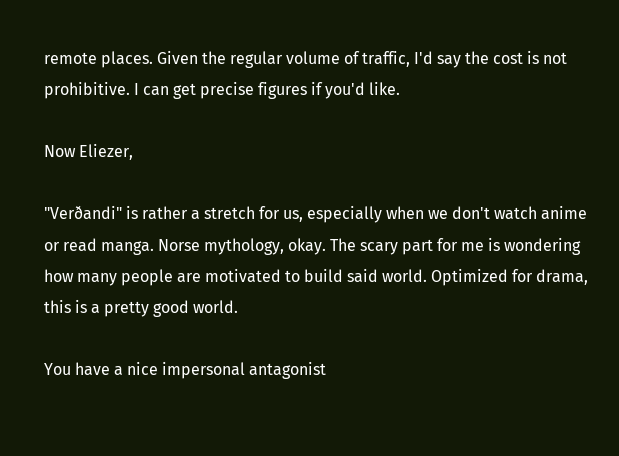remote places. Given the regular volume of traffic, I'd say the cost is not prohibitive. I can get precise figures if you'd like.

Now Eliezer,

"Verðandi" is rather a stretch for us, especially when we don't watch anime or read manga. Norse mythology, okay. The scary part for me is wondering how many people are motivated to build said world. Optimized for drama, this is a pretty good world.

You have a nice impersonal antagonist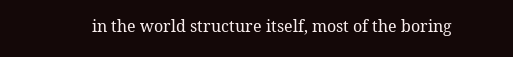in the world structure itself, most of the boring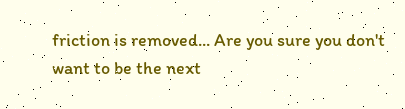friction is removed... Are you sure you don't want to be the next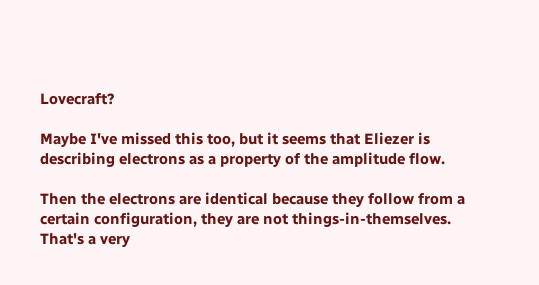Lovecraft?

Maybe I've missed this too, but it seems that Eliezer is describing electrons as a property of the amplitude flow.

Then the electrons are identical because they follow from a certain configuration, they are not things-in-themselves. That's a very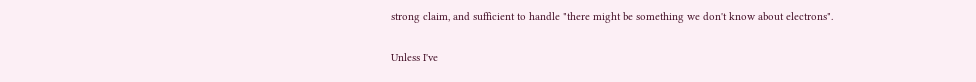strong claim, and sufficient to handle "there might be something we don't know about electrons".

Unless I've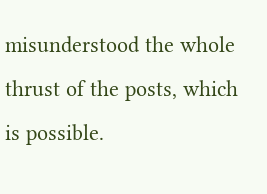misunderstood the whole thrust of the posts, which is possible.